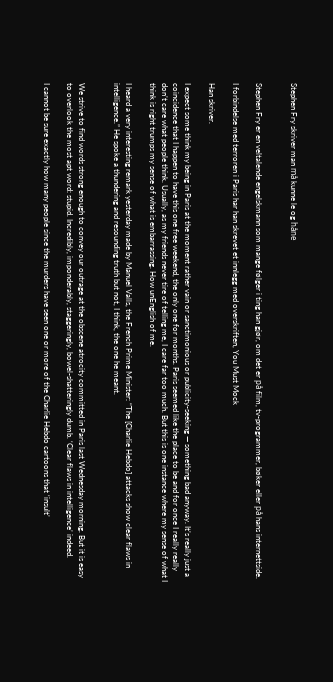Stephen Fry skriver man må kunne le og håne


Stephen Fry er en veltalende engelskmann som mange følger i ting han gjør, om det er på film, tv-programmer, bøker eller på hans internettside.

I forbindelse med terroren i Paris har han skrevet et innlegg med overskriften, You Must Mock

Han skriver.

I expect some think my being in Paris at the moment rather vain or sanctimonious or publicity-seeking — something bad anyway. It’s really just a coincidence that I happen to have this one free weekend, the only one for months. Paris seemed like the place to be and for once I really really don’t care what people think. Usually, as my friends never tire of telling me, I care far too much. But this is one instance where my sense of what I think is right trumps my sense of what is embarrassing. How unEnglish of me.

I heard a very interesting remark yesterday made by Manuel Valls, the French Prime Minister: “The [Charlie Hebdo] attacks show clear flaws in intelligence.” He spoke a thundering and resounding truth but not, I think, the one he meant.


We strive to find words strong enough to convey our outrage at the obscene atrocity committed in Paris last Wednesday morning. But it is easy to overlook the most apt word: stupid. Incredibly, imponderably, staggeringly, bowel-shatteringly dumb. ‘Clear flaws in intelligence’ indeed.

I cannot be sure exactly how many people since the murders have seen one or more of the Charlie Hebdo cartoons that ‘insult’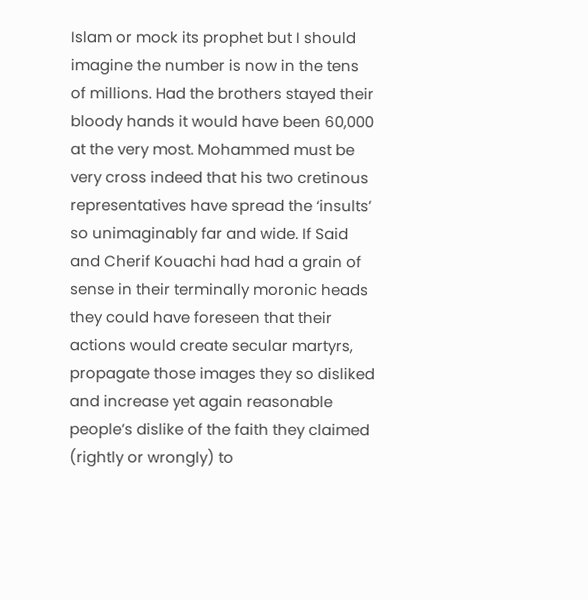Islam or mock its prophet but I should imagine the number is now in the tens of millions. Had the brothers stayed their bloody hands it would have been 60,000 at the very most. Mohammed must be very cross indeed that his two cretinous representatives have spread the ‘insults’ so unimaginably far and wide. If Said and Cherif Kouachi had had a grain of sense in their terminally moronic heads they could have foreseen that their actions would create secular martyrs, propagate those images they so disliked and increase yet again reasonable people’s dislike of the faith they claimed (rightly or wrongly) to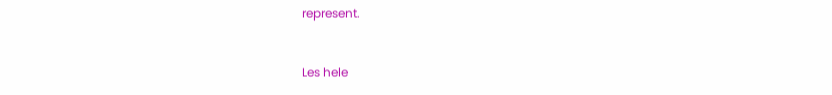represent.


Les hele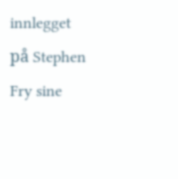innlegget på Stephen Fry sine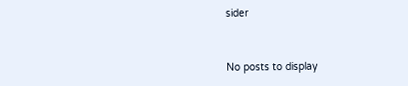sider


No posts to display